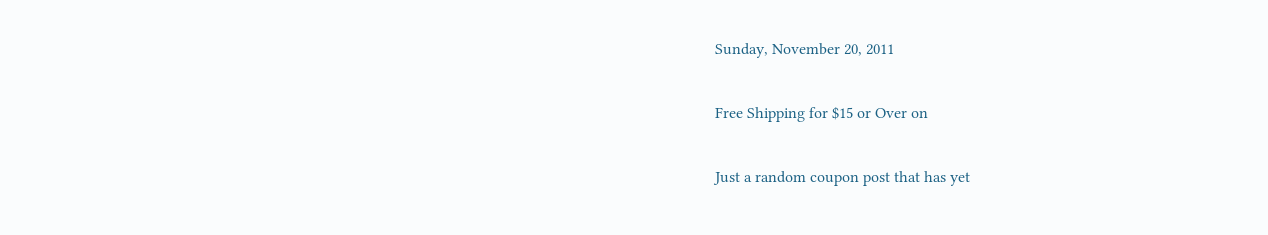Sunday, November 20, 2011

Free Shipping for $15 or Over on

Just a random coupon post that has yet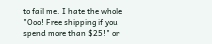to fail me. I hate the whole "Ooo! Free shipping if you spend more than $25!" or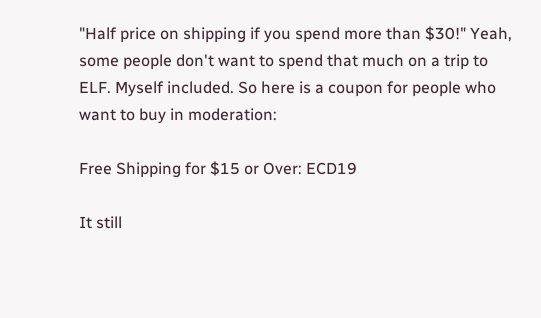"Half price on shipping if you spend more than $30!" Yeah, some people don't want to spend that much on a trip to ELF. Myself included. So here is a coupon for people who want to buy in moderation:

Free Shipping for $15 or Over: ECD19

It still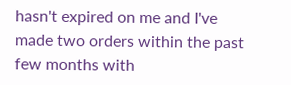hasn't expired on me and I've made two orders within the past few months with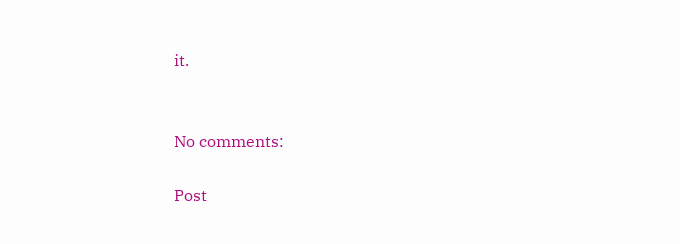it.


No comments:

Post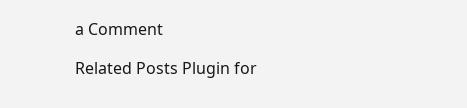a Comment

Related Posts Plugin for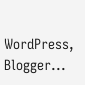WordPress, Blogger...